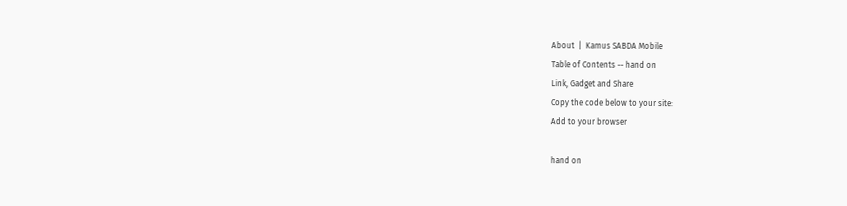About  |  Kamus SABDA Mobile
Table of Contents -- hand on
Link, Gadget and Share
Copy the code below to your site:
Add to your browser

hand on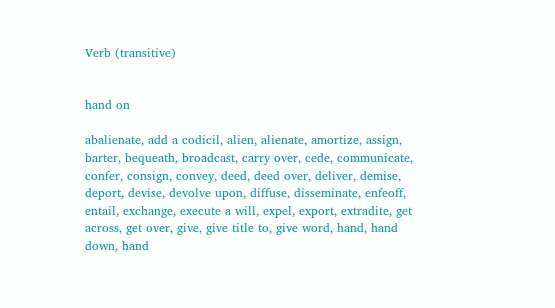Verb (transitive)


hand on

abalienate, add a codicil, alien, alienate, amortize, assign, barter, bequeath, broadcast, carry over, cede, communicate, confer, consign, convey, deed, deed over, deliver, demise, deport, devise, devolve upon, diffuse, disseminate, enfeoff, entail, exchange, execute a will, expel, export, extradite, get across, get over, give, give title to, give word, hand, hand down, hand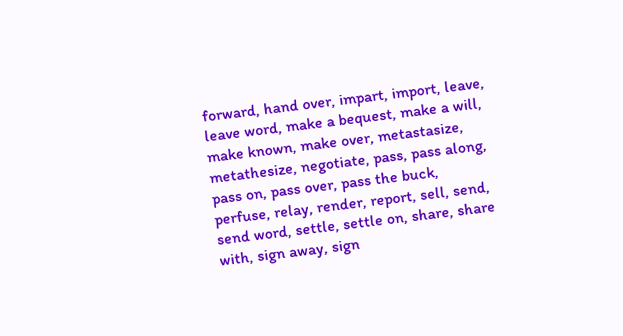forward, hand over, impart, import, leave, leave word, make a bequest, make a will, make known, make over, metastasize, metathesize, negotiate, pass, pass along, pass on, pass over, pass the buck, perfuse, relay, render, report, sell, send, send word, settle, settle on, share, share with, sign away, sign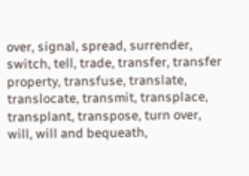over, signal, spread, surrender, switch, tell, trade, transfer, transfer property, transfuse, translate, translocate, transmit, transplace, transplant, transpose, turn over, will, will and bequeath,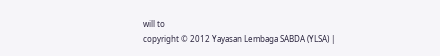will to
copyright © 2012 Yayasan Lembaga SABDA (YLSA) |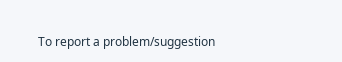To report a problem/suggestion